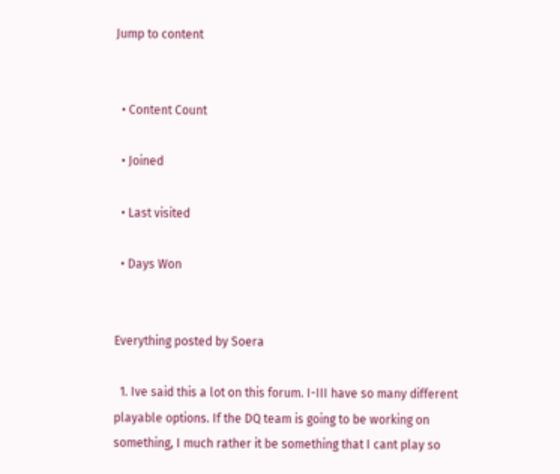Jump to content


  • Content Count

  • Joined

  • Last visited

  • Days Won


Everything posted by Soera

  1. Ive said this a lot on this forum. I-III have so many different playable options. If the DQ team is going to be working on something, I much rather it be something that I cant play so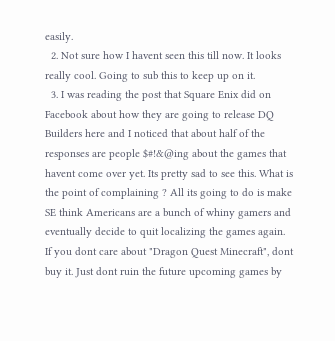easily.
  2. Not sure how I havent seen this till now. It looks really cool. Going to sub this to keep up on it.
  3. I was reading the post that Square Enix did on Facebook about how they are going to release DQ Builders here and I noticed that about half of the responses are people $#!&@ing about the games that havent come over yet. Its pretty sad to see this. What is the point of complaining ? All its going to do is make SE think Americans are a bunch of whiny gamers and eventually decide to quit localizing the games again. If you dont care about "Dragon Quest Minecraft", dont buy it. Just dont ruin the future upcoming games by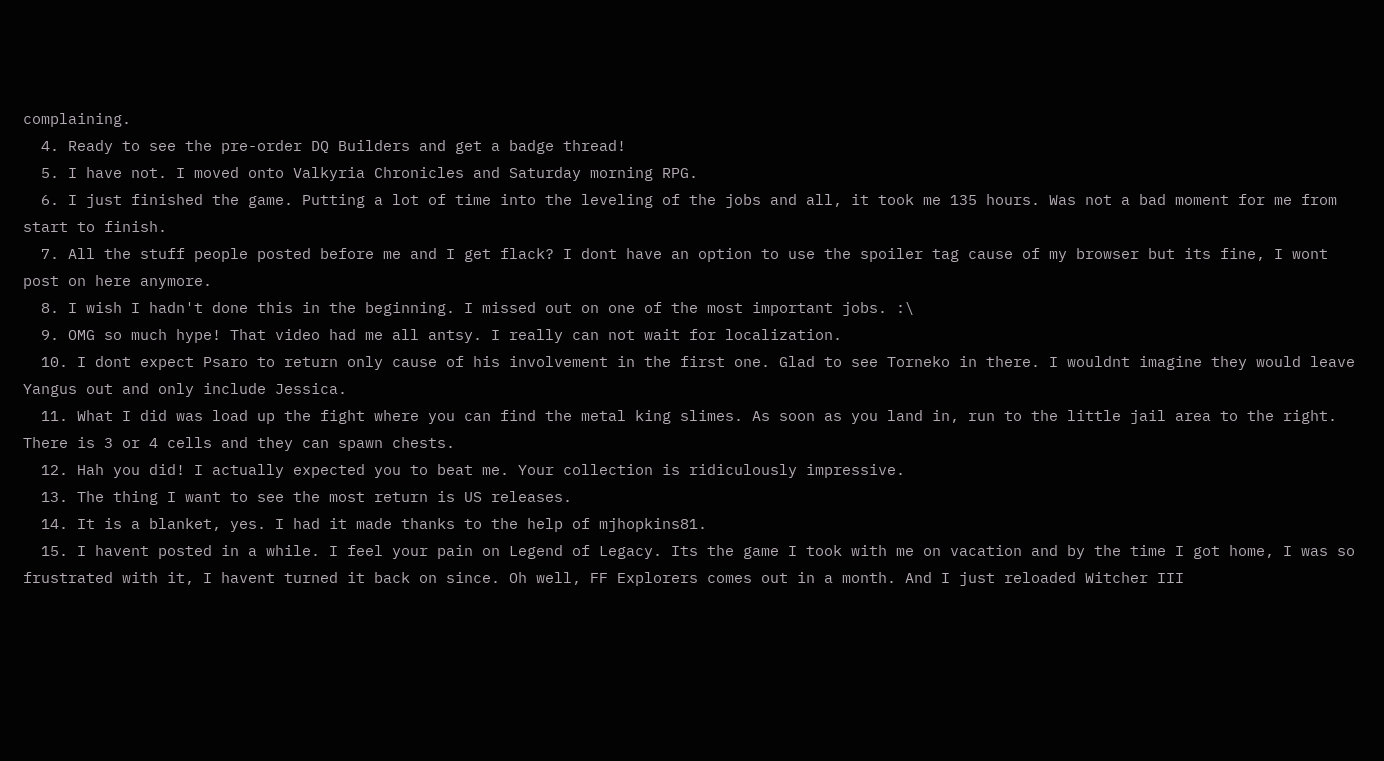complaining.
  4. Ready to see the pre-order DQ Builders and get a badge thread!
  5. I have not. I moved onto Valkyria Chronicles and Saturday morning RPG.
  6. I just finished the game. Putting a lot of time into the leveling of the jobs and all, it took me 135 hours. Was not a bad moment for me from start to finish.
  7. All the stuff people posted before me and I get flack? I dont have an option to use the spoiler tag cause of my browser but its fine, I wont post on here anymore.
  8. I wish I hadn't done this in the beginning. I missed out on one of the most important jobs. :\
  9. OMG so much hype! That video had me all antsy. I really can not wait for localization.
  10. I dont expect Psaro to return only cause of his involvement in the first one. Glad to see Torneko in there. I wouldnt imagine they would leave Yangus out and only include Jessica.
  11. What I did was load up the fight where you can find the metal king slimes. As soon as you land in, run to the little jail area to the right. There is 3 or 4 cells and they can spawn chests.
  12. Hah you did! I actually expected you to beat me. Your collection is ridiculously impressive.
  13. The thing I want to see the most return is US releases.
  14. It is a blanket, yes. I had it made thanks to the help of mjhopkins81.
  15. I havent posted in a while. I feel your pain on Legend of Legacy. Its the game I took with me on vacation and by the time I got home, I was so frustrated with it, I havent turned it back on since. Oh well, FF Explorers comes out in a month. And I just reloaded Witcher III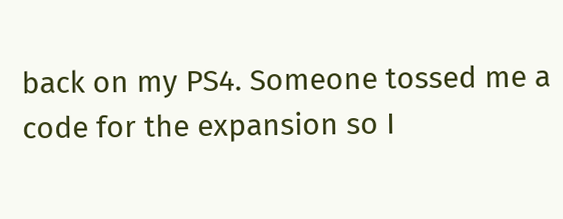back on my PS4. Someone tossed me a code for the expansion so I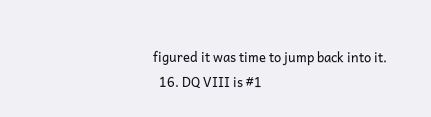figured it was time to jump back into it.
  16. DQ VIII is #1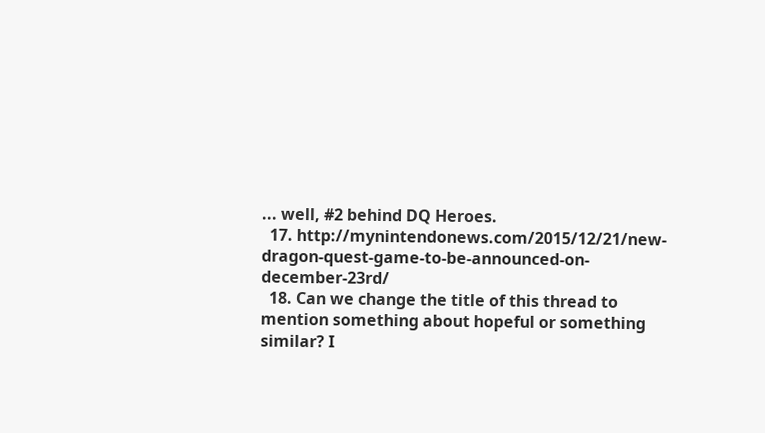... well, #2 behind DQ Heroes.
  17. http://mynintendonews.com/2015/12/21/new-dragon-quest-game-to-be-announced-on-december-23rd/
  18. Can we change the title of this thread to mention something about hopeful or something similar? I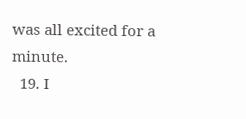was all excited for a minute.
  19. I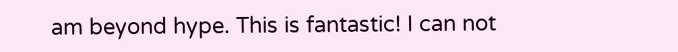am beyond hype. This is fantastic! I can not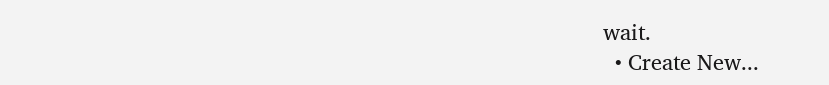wait.
  • Create New...